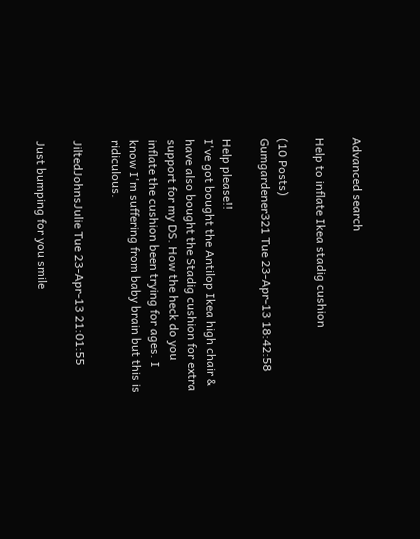Advanced search

Help to inflate Ikea stadig cushion

(10 Posts)
Gumgardener321 Tue 23-Apr-13 18:42:58

Help please!!
I've got bought the Antilop Ikea high chair & have also bought the Stadig cushion for extra support for my DS. How the heck do you inflate the cushion been trying for ages. I know I'm suffering from baby brain but this is ridiculous.

JiltedJohnsJulie Tue 23-Apr-13 21:01:55

Just bumping for you smile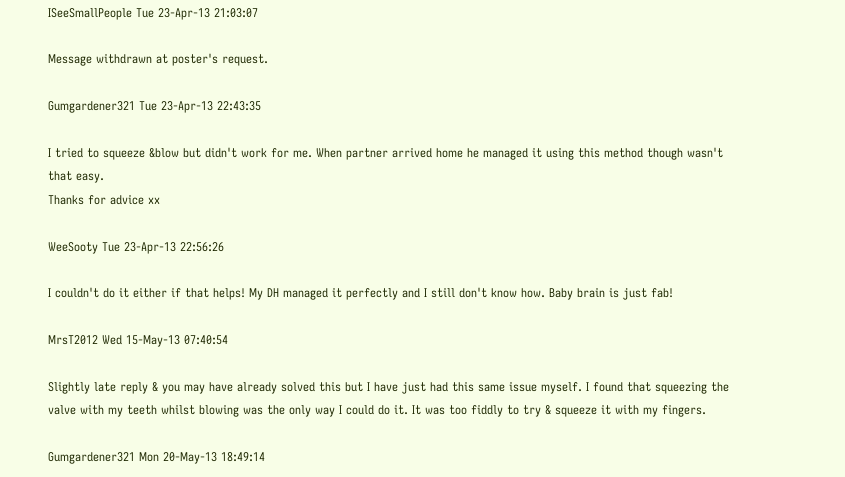ISeeSmallPeople Tue 23-Apr-13 21:03:07

Message withdrawn at poster's request.

Gumgardener321 Tue 23-Apr-13 22:43:35

I tried to squeeze &blow but didn't work for me. When partner arrived home he managed it using this method though wasn't that easy.
Thanks for advice xx

WeeSooty Tue 23-Apr-13 22:56:26

I couldn't do it either if that helps! My DH managed it perfectly and I still don't know how. Baby brain is just fab!

MrsT2012 Wed 15-May-13 07:40:54

Slightly late reply & you may have already solved this but I have just had this same issue myself. I found that squeezing the valve with my teeth whilst blowing was the only way I could do it. It was too fiddly to try & squeeze it with my fingers.

Gumgardener321 Mon 20-May-13 18:49:14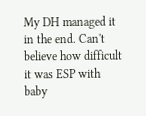My DH managed it in the end. Can't believe how difficult it was ESP with baby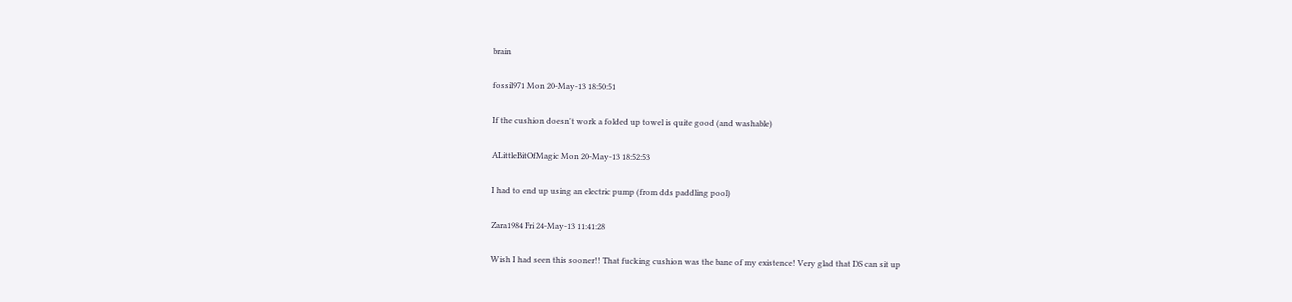brain

fossil971 Mon 20-May-13 18:50:51

If the cushion doesn't work a folded up towel is quite good (and washable)

ALittleBitOfMagic Mon 20-May-13 18:52:53

I had to end up using an electric pump (from dds paddling pool)

Zara1984 Fri 24-May-13 11:41:28

Wish I had seen this sooner!! That fucking cushion was the bane of my existence! Very glad that DS can sit up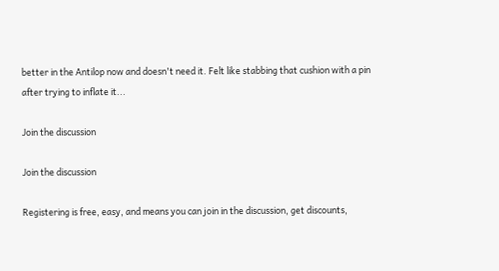better in the Antilop now and doesn't need it. Felt like stabbing that cushion with a pin after trying to inflate it...

Join the discussion

Join the discussion

Registering is free, easy, and means you can join in the discussion, get discounts,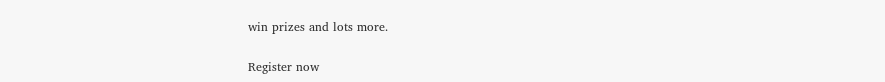win prizes and lots more.

Register now